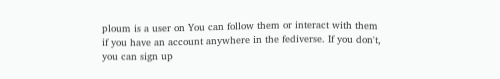ploum is a user on You can follow them or interact with them if you have an account anywhere in the fediverse. If you don't, you can sign up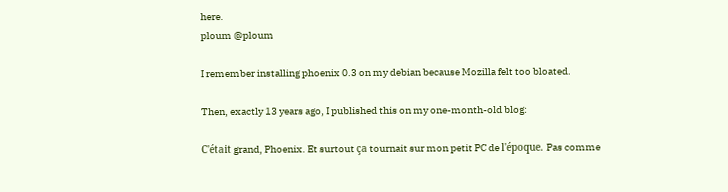here.
ploum @ploum

I remember installing phoenix 0.3 on my debian because Mozilla felt too bloated.

Then, exactly 13 years ago, I published this on my one-month-old blog:

C'était grand, Phoenix. Et surtout ça tournait sur mon petit PC de l'époque. Pas comme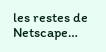les restes de Netscape…